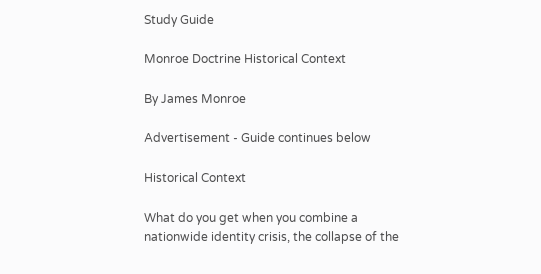Study Guide

Monroe Doctrine Historical Context

By James Monroe

Advertisement - Guide continues below

Historical Context

What do you get when you combine a nationwide identity crisis, the collapse of the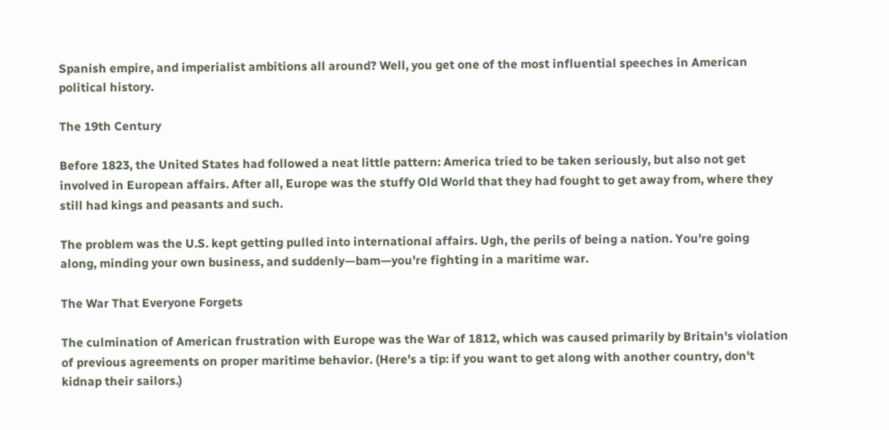Spanish empire, and imperialist ambitions all around? Well, you get one of the most influential speeches in American political history.

The 19th Century

Before 1823, the United States had followed a neat little pattern: America tried to be taken seriously, but also not get involved in European affairs. After all, Europe was the stuffy Old World that they had fought to get away from, where they still had kings and peasants and such.

The problem was the U.S. kept getting pulled into international affairs. Ugh, the perils of being a nation. You're going along, minding your own business, and suddenly—bam—you're fighting in a maritime war.

The War That Everyone Forgets

The culmination of American frustration with Europe was the War of 1812, which was caused primarily by Britain's violation of previous agreements on proper maritime behavior. (Here's a tip: if you want to get along with another country, don't kidnap their sailors.)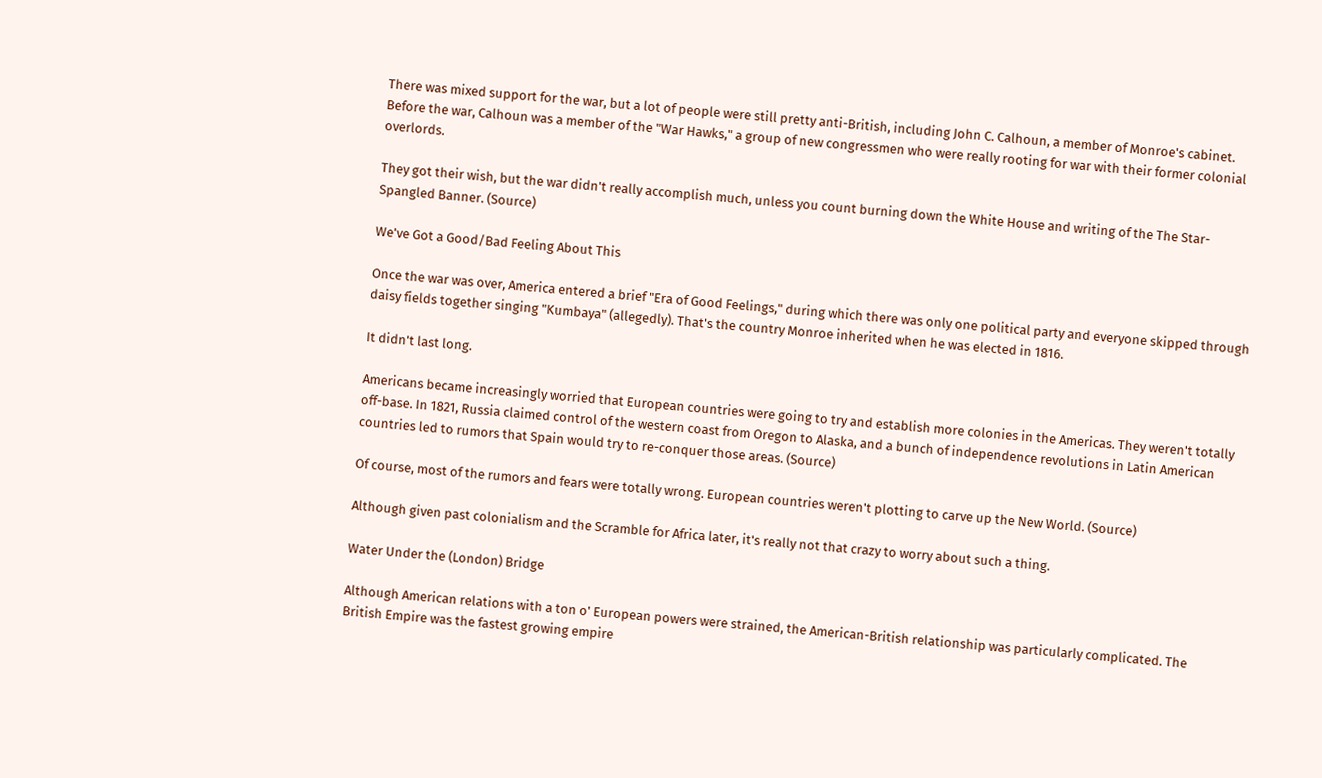There was mixed support for the war, but a lot of people were still pretty anti-British, including John C. Calhoun, a member of Monroe's cabinet. Before the war, Calhoun was a member of the "War Hawks," a group of new congressmen who were really rooting for war with their former colonial overlords.

They got their wish, but the war didn't really accomplish much, unless you count burning down the White House and writing of the The Star-Spangled Banner. (Source)

We've Got a Good/Bad Feeling About This

Once the war was over, America entered a brief "Era of Good Feelings," during which there was only one political party and everyone skipped through daisy fields together singing "Kumbaya" (allegedly). That's the country Monroe inherited when he was elected in 1816.

It didn't last long.

Americans became increasingly worried that European countries were going to try and establish more colonies in the Americas. They weren't totally off-base. In 1821, Russia claimed control of the western coast from Oregon to Alaska, and a bunch of independence revolutions in Latin American countries led to rumors that Spain would try to re-conquer those areas. (Source)

Of course, most of the rumors and fears were totally wrong. European countries weren't plotting to carve up the New World. (Source)

Although given past colonialism and the Scramble for Africa later, it's really not that crazy to worry about such a thing.

Water Under the (London) Bridge

Although American relations with a ton o' European powers were strained, the American-British relationship was particularly complicated. The British Empire was the fastest growing empire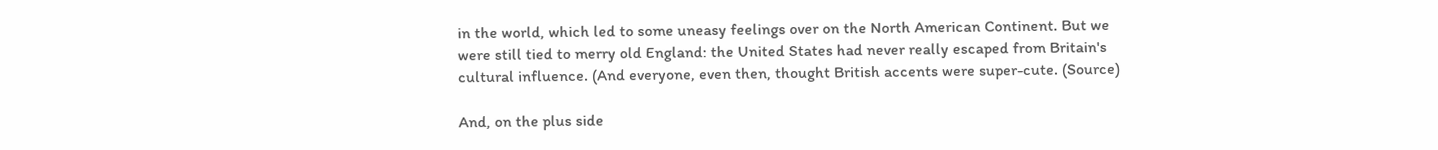in the world, which led to some uneasy feelings over on the North American Continent. But we were still tied to merry old England: the United States had never really escaped from Britain's cultural influence. (And everyone, even then, thought British accents were super-cute. (Source)

And, on the plus side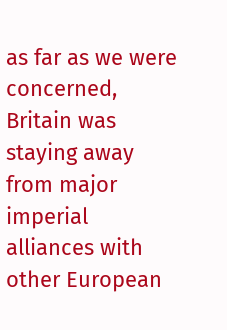as far as we were concerned, Britain was staying away from major imperial alliances with other European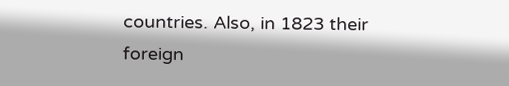countries. Also, in 1823 their foreign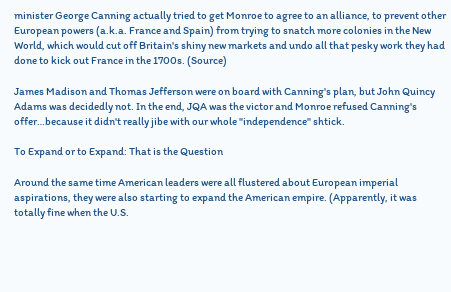minister George Canning actually tried to get Monroe to agree to an alliance, to prevent other European powers (a.k.a. France and Spain) from trying to snatch more colonies in the New World, which would cut off Britain's shiny new markets and undo all that pesky work they had done to kick out France in the 1700s. (Source)

James Madison and Thomas Jefferson were on board with Canning's plan, but John Quincy Adams was decidedly not. In the end, JQA was the victor and Monroe refused Canning's offer…because it didn't really jibe with our whole "independence" shtick.

To Expand or to Expand: That is the Question

Around the same time American leaders were all flustered about European imperial aspirations, they were also starting to expand the American empire. (Apparently, it was totally fine when the U.S.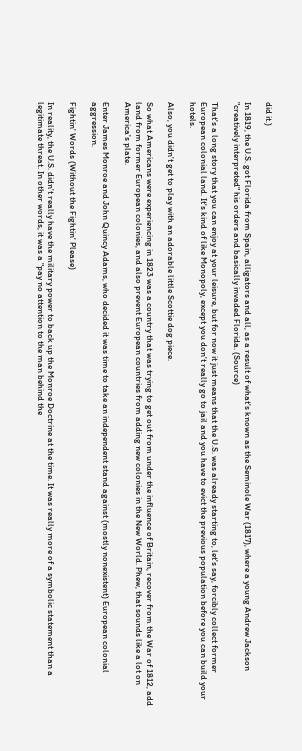did it.)

In 1819, the U.S. got Florida from Spain, alligators and all, as a result of what's known as the Seminole War (1817), where a young Andrew Jackson "creatively interpreted" his orders and basically invaded Florida. (Source)

That's a long story that you can enjoy at your leisure, but for now it just means that the U.S. was already starting to, let's say, forcibly collect former European colonial land. It's kind of like Monopoly, except you don't really go to jail and you have to evict the previous population before you can build your hotels.

Also, you didn't get to play with an adorable little Scottie dog piece.

So what Americans were experiencing in 1823 was a country that was trying to get out from under the influence of Britain, recover from the War of 1812, add land from former European colonies, and also prevent European countries from adding new colonies in the New World. Phew, that sounds like a lot on America's plate.

Enter James Monroe and John Quincy Adams, who decided it was time to take an independent stand against (mostly nonexistent) European colonial aggression.

Fightin' Words (Without the Fightin' Please)

In reality, the U.S. didn't really have the military power to back up the Monroe Doctrine at the time. It was really more of a symbolic statement than a legitimate threat. In other words, it was a "pay no attention to the man behind the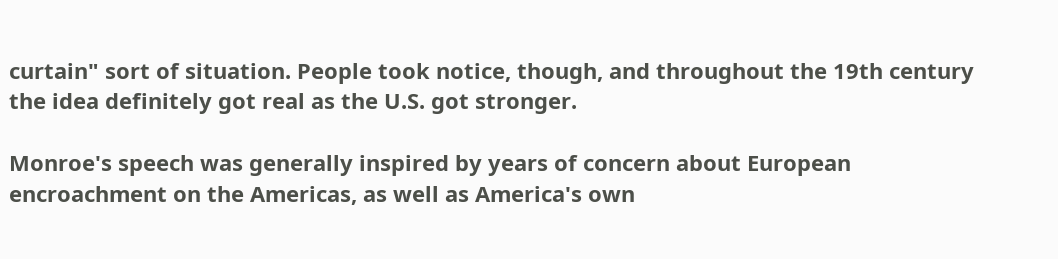curtain" sort of situation. People took notice, though, and throughout the 19th century the idea definitely got real as the U.S. got stronger.

Monroe's speech was generally inspired by years of concern about European encroachment on the Americas, as well as America's own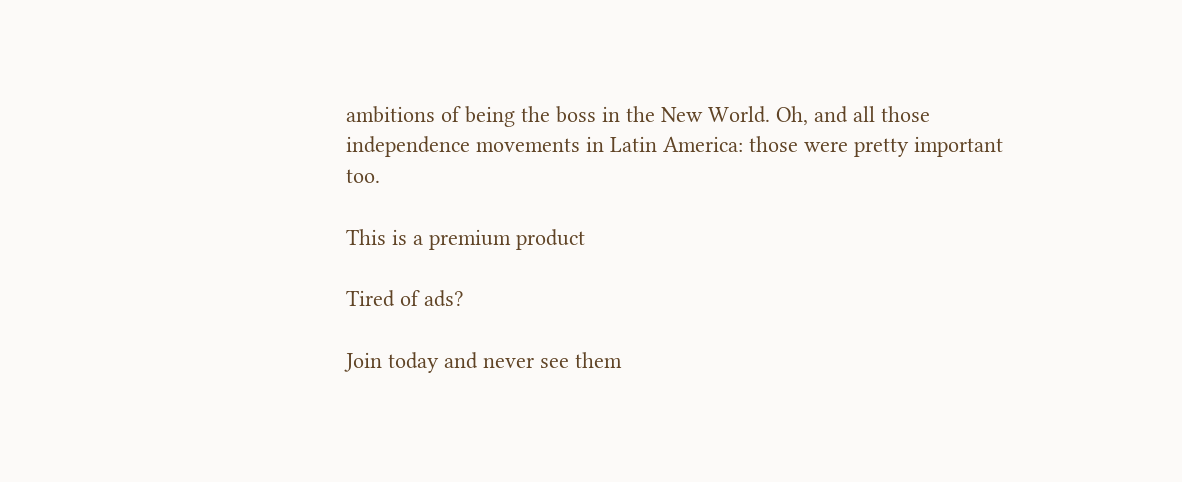ambitions of being the boss in the New World. Oh, and all those independence movements in Latin America: those were pretty important too.

This is a premium product

Tired of ads?

Join today and never see them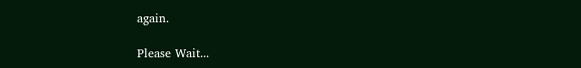again.

Please Wait...